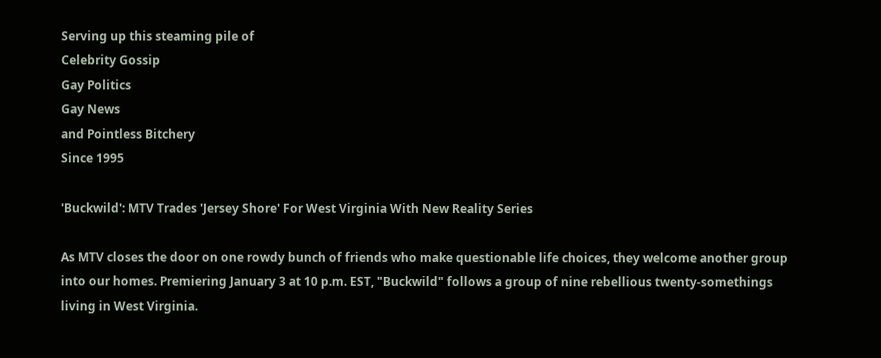Serving up this steaming pile of
Celebrity Gossip
Gay Politics
Gay News
and Pointless Bitchery
Since 1995

'Buckwild': MTV Trades 'Jersey Shore' For West Virginia With New Reality Series

As MTV closes the door on one rowdy bunch of friends who make questionable life choices, they welcome another group into our homes. Premiering January 3 at 10 p.m. EST, "Buckwild" follows a group of nine rebellious twenty-somethings living in West Virginia.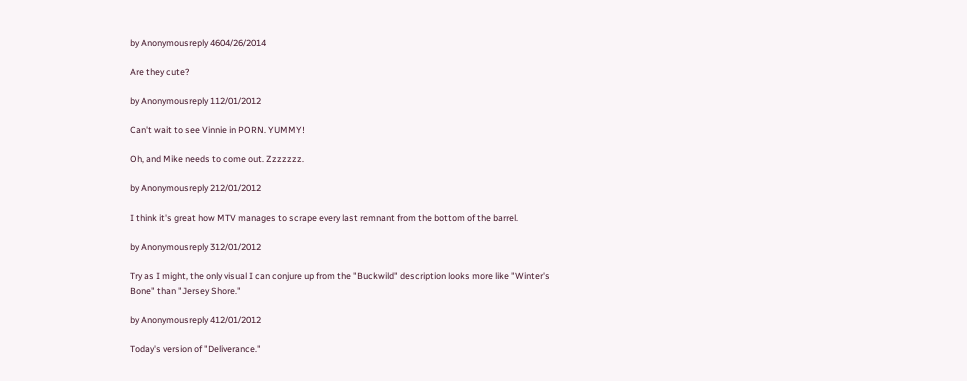by Anonymousreply 4604/26/2014

Are they cute?

by Anonymousreply 112/01/2012

Can't wait to see Vinnie in PORN. YUMMY!

Oh, and Mike needs to come out. Zzzzzzz.

by Anonymousreply 212/01/2012

I think it's great how MTV manages to scrape every last remnant from the bottom of the barrel.

by Anonymousreply 312/01/2012

Try as I might, the only visual I can conjure up from the "Buckwild" description looks more like "Winter's Bone" than "Jersey Shore."

by Anonymousreply 412/01/2012

Today's version of "Deliverance."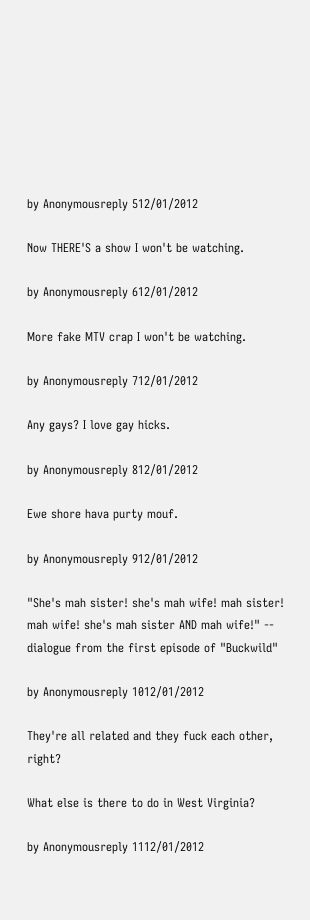by Anonymousreply 512/01/2012

Now THERE'S a show I won't be watching.

by Anonymousreply 612/01/2012

More fake MTV crap I won't be watching.

by Anonymousreply 712/01/2012

Any gays? I love gay hicks.

by Anonymousreply 812/01/2012

Ewe shore hava purty mouf.

by Anonymousreply 912/01/2012

"She's mah sister! she's mah wife! mah sister! mah wife! she's mah sister AND mah wife!" -- dialogue from the first episode of "Buckwild"

by Anonymousreply 1012/01/2012

They're all related and they fuck each other, right?

What else is there to do in West Virginia?

by Anonymousreply 1112/01/2012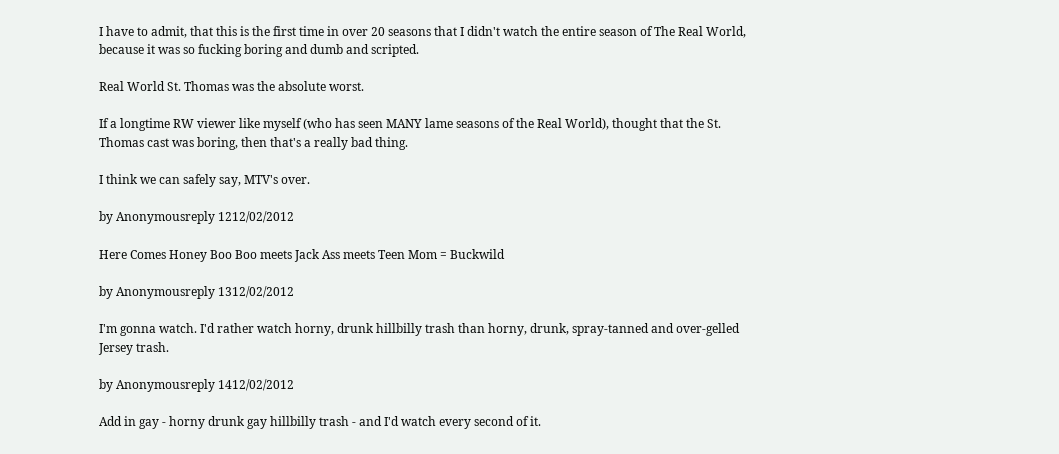I have to admit, that this is the first time in over 20 seasons that I didn't watch the entire season of The Real World, because it was so fucking boring and dumb and scripted.

Real World St. Thomas was the absolute worst.

If a longtime RW viewer like myself (who has seen MANY lame seasons of the Real World), thought that the St. Thomas cast was boring, then that's a really bad thing.

I think we can safely say, MTV's over.

by Anonymousreply 1212/02/2012

Here Comes Honey Boo Boo meets Jack Ass meets Teen Mom = Buckwild

by Anonymousreply 1312/02/2012

I'm gonna watch. I'd rather watch horny, drunk hillbilly trash than horny, drunk, spray-tanned and over-gelled Jersey trash.

by Anonymousreply 1412/02/2012

Add in gay - horny drunk gay hillbilly trash - and I'd watch every second of it.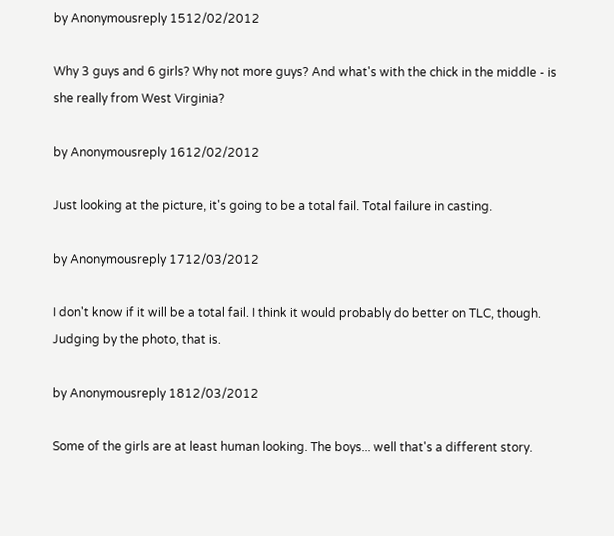by Anonymousreply 1512/02/2012

Why 3 guys and 6 girls? Why not more guys? And what's with the chick in the middle - is she really from West Virginia?

by Anonymousreply 1612/02/2012

Just looking at the picture, it's going to be a total fail. Total failure in casting.

by Anonymousreply 1712/03/2012

I don't know if it will be a total fail. I think it would probably do better on TLC, though. Judging by the photo, that is.

by Anonymousreply 1812/03/2012

Some of the girls are at least human looking. The boys... well that's a different story.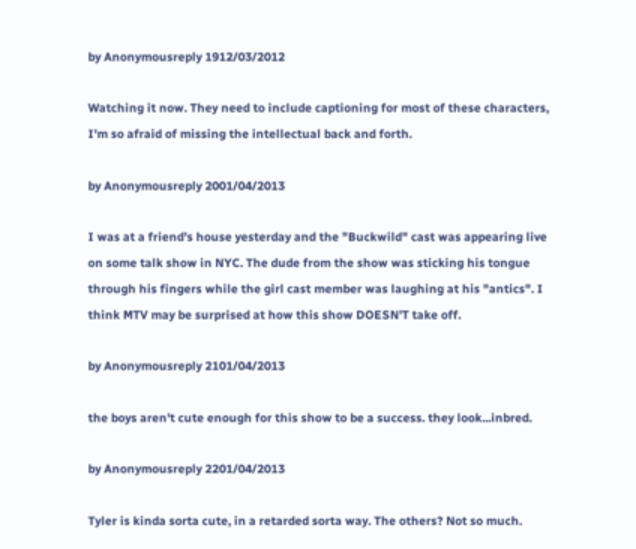by Anonymousreply 1912/03/2012

Watching it now. They need to include captioning for most of these characters, I'm so afraid of missing the intellectual back and forth.

by Anonymousreply 2001/04/2013

I was at a friend's house yesterday and the "Buckwild" cast was appearing live on some talk show in NYC. The dude from the show was sticking his tongue through his fingers while the girl cast member was laughing at his "antics". I think MTV may be surprised at how this show DOESN'T take off.

by Anonymousreply 2101/04/2013

the boys aren't cute enough for this show to be a success. they look...inbred.

by Anonymousreply 2201/04/2013

Tyler is kinda sorta cute, in a retarded sorta way. The others? Not so much.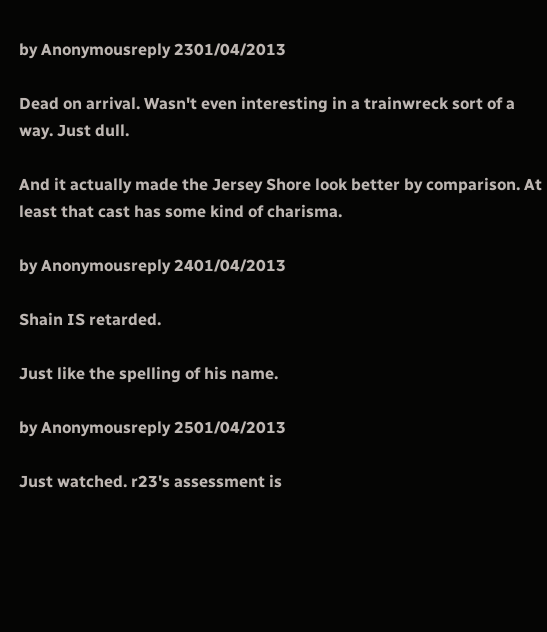by Anonymousreply 2301/04/2013

Dead on arrival. Wasn't even interesting in a trainwreck sort of a way. Just dull.

And it actually made the Jersey Shore look better by comparison. At least that cast has some kind of charisma.

by Anonymousreply 2401/04/2013

Shain IS retarded.

Just like the spelling of his name.

by Anonymousreply 2501/04/2013

Just watched. r23's assessment is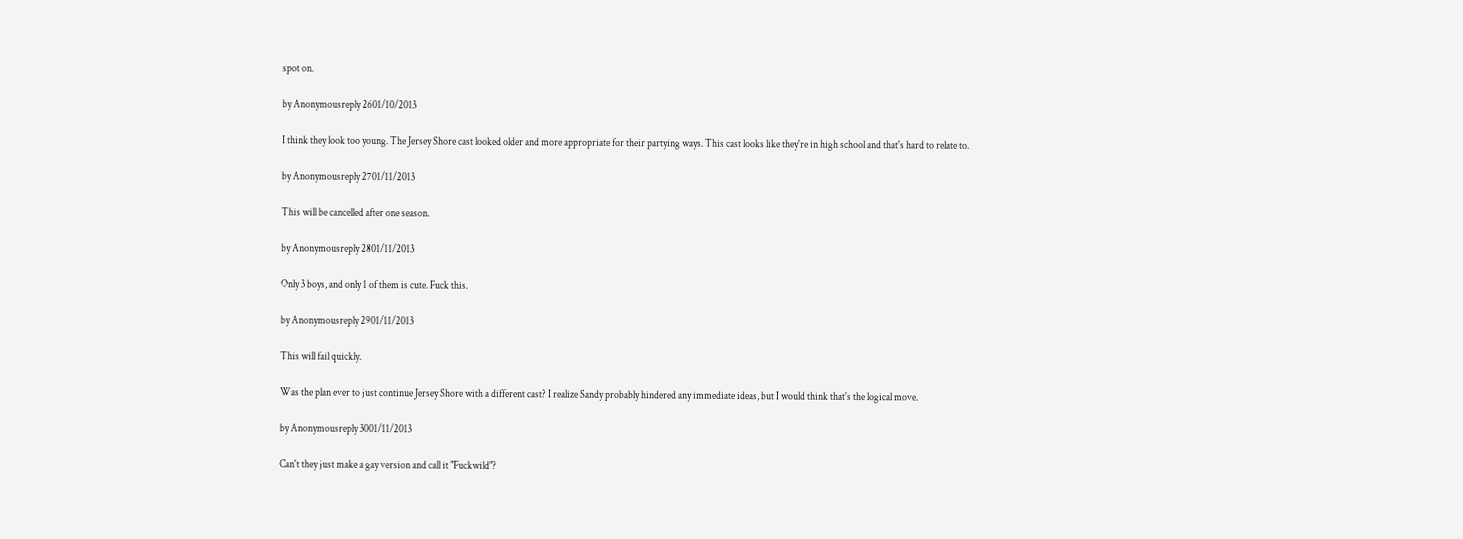spot on.

by Anonymousreply 2601/10/2013

I think they look too young. The Jersey Shore cast looked older and more appropriate for their partying ways. This cast looks like they're in high school and that's hard to relate to.

by Anonymousreply 2701/11/2013

This will be cancelled after one season.

by Anonymousreply 2801/11/2013

Only 3 boys, and only 1 of them is cute. Fuck this.

by Anonymousreply 2901/11/2013

This will fail quickly.

Was the plan ever to just continue Jersey Shore with a different cast? I realize Sandy probably hindered any immediate ideas, but I would think that's the logical move.

by Anonymousreply 3001/11/2013

Can't they just make a gay version and call it "Fuckwild"?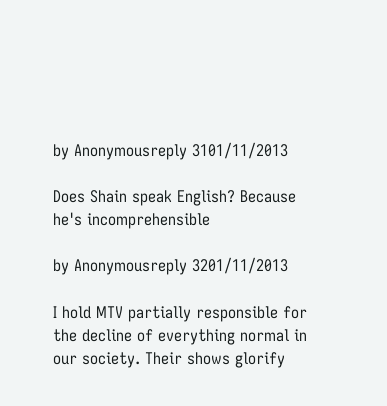by Anonymousreply 3101/11/2013

Does Shain speak English? Because he's incomprehensible

by Anonymousreply 3201/11/2013

I hold MTV partially responsible for the decline of everything normal in our society. Their shows glorify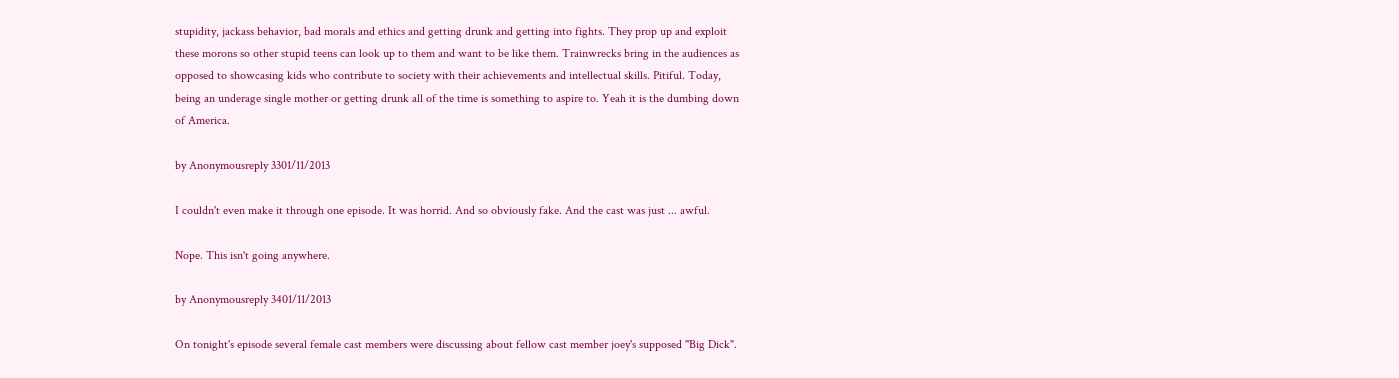stupidity, jackass behavior, bad morals and ethics and getting drunk and getting into fights. They prop up and exploit these morons so other stupid teens can look up to them and want to be like them. Trainwrecks bring in the audiences as opposed to showcasing kids who contribute to society with their achievements and intellectual skills. Pitiful. Today, being an underage single mother or getting drunk all of the time is something to aspire to. Yeah it is the dumbing down of America.

by Anonymousreply 3301/11/2013

I couldn't even make it through one episode. It was horrid. And so obviously fake. And the cast was just ... awful.

Nope. This isn't going anywhere.

by Anonymousreply 3401/11/2013

On tonight's episode several female cast members were discussing about fellow cast member joey's supposed "Big Dick".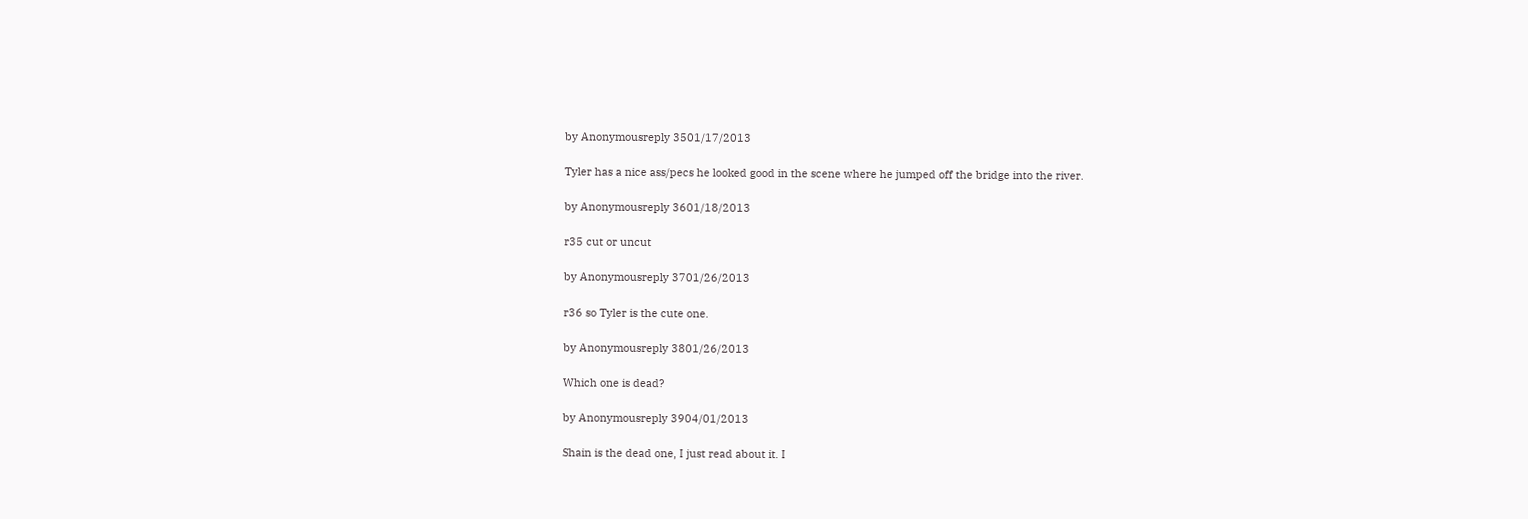by Anonymousreply 3501/17/2013

Tyler has a nice ass/pecs he looked good in the scene where he jumped off the bridge into the river.

by Anonymousreply 3601/18/2013

r35 cut or uncut

by Anonymousreply 3701/26/2013

r36 so Tyler is the cute one.

by Anonymousreply 3801/26/2013

Which one is dead?

by Anonymousreply 3904/01/2013

Shain is the dead one, I just read about it. I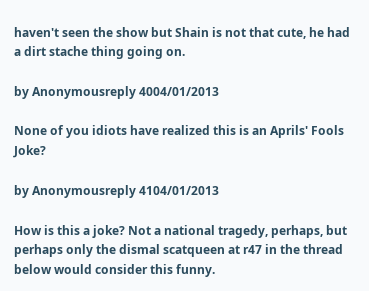haven't seen the show but Shain is not that cute, he had a dirt stache thing going on.

by Anonymousreply 4004/01/2013

None of you idiots have realized this is an Aprils' Fools Joke?

by Anonymousreply 4104/01/2013

How is this a joke? Not a national tragedy, perhaps, but perhaps only the dismal scatqueen at r47 in the thread below would consider this funny.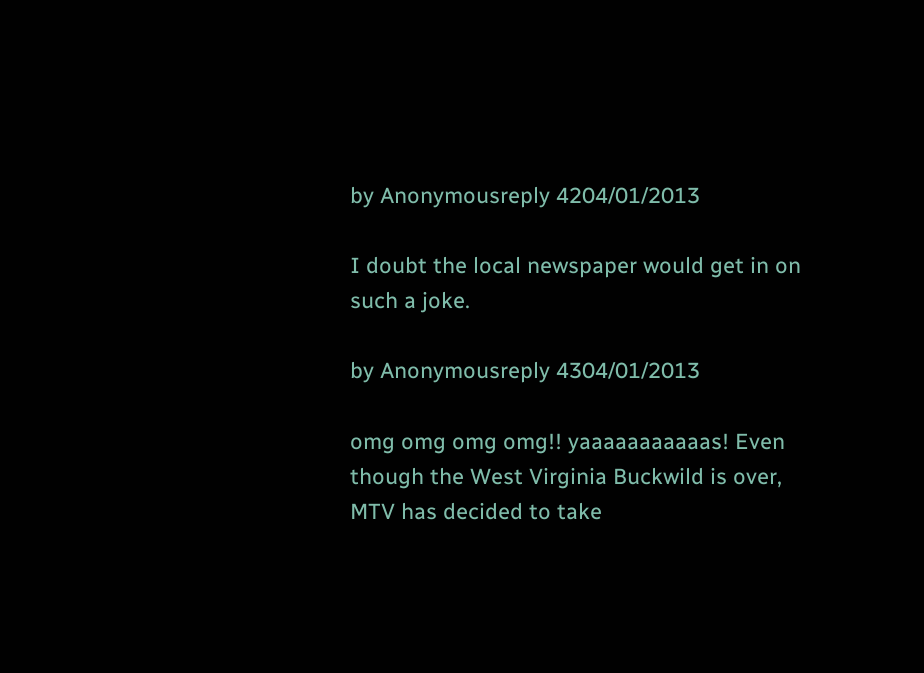by Anonymousreply 4204/01/2013

I doubt the local newspaper would get in on such a joke.

by Anonymousreply 4304/01/2013

omg omg omg omg!! yaaaaaaaaaaas! Even though the West Virginia Buckwild is over, MTV has decided to take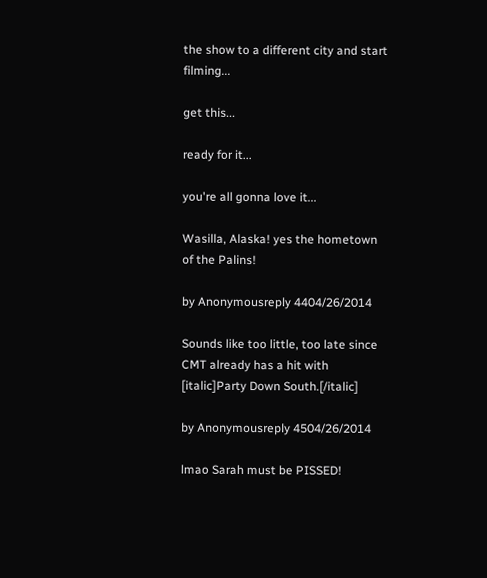the show to a different city and start filming...

get this...

ready for it...

you're all gonna love it...

Wasilla, Alaska! yes the hometown of the Palins!

by Anonymousreply 4404/26/2014

Sounds like too little, too late since CMT already has a hit with [italic]Party Down South.[/italic]

by Anonymousreply 4504/26/2014

lmao Sarah must be PISSED!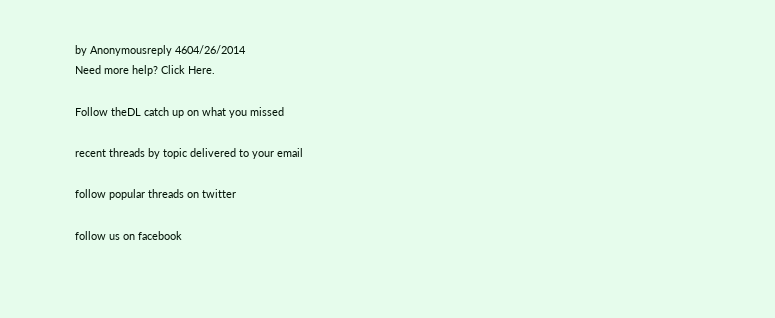by Anonymousreply 4604/26/2014
Need more help? Click Here.

Follow theDL catch up on what you missed

recent threads by topic delivered to your email

follow popular threads on twitter

follow us on facebook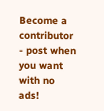Become a contributor - post when you want with no ads!